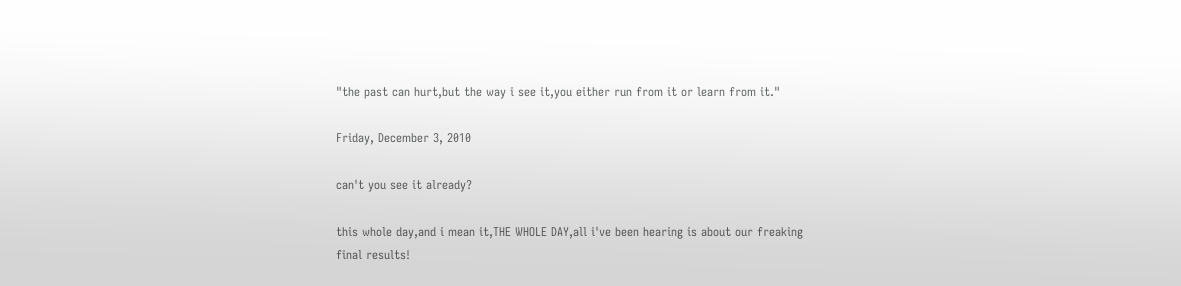"the past can hurt,but the way i see it,you either run from it or learn from it."

Friday, December 3, 2010

can't you see it already?

this whole day,and i mean it,THE WHOLE DAY,all i've been hearing is about our freaking final results!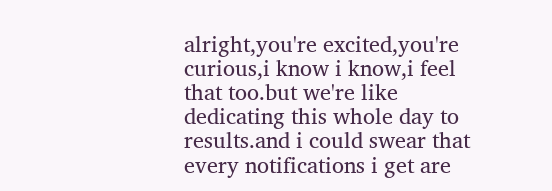alright,you're excited,you're curious,i know i know,i feel that too.but we're like dedicating this whole day to results.and i could swear that every notifications i get are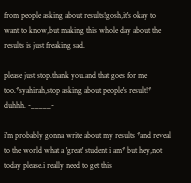from people asking about results!gosh,it's okay to want to know,but making this whole day about the results is just freaking sad.

please just stop.thank you.and that goes for me too.*syahirah,stop asking about people's result!* duhhh. -_____-

i'm probably gonna write about my results *and reveal to the world what a 'great' student i am* but hey,not today please.i really need to get this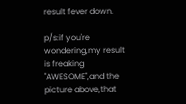result fever down.

p/s:if you're wondering,my result is freaking "AWESOME",and the picture above,that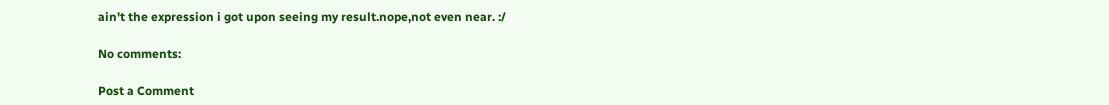ain't the expression i got upon seeing my result.nope,not even near. :/

No comments:

Post a Comment